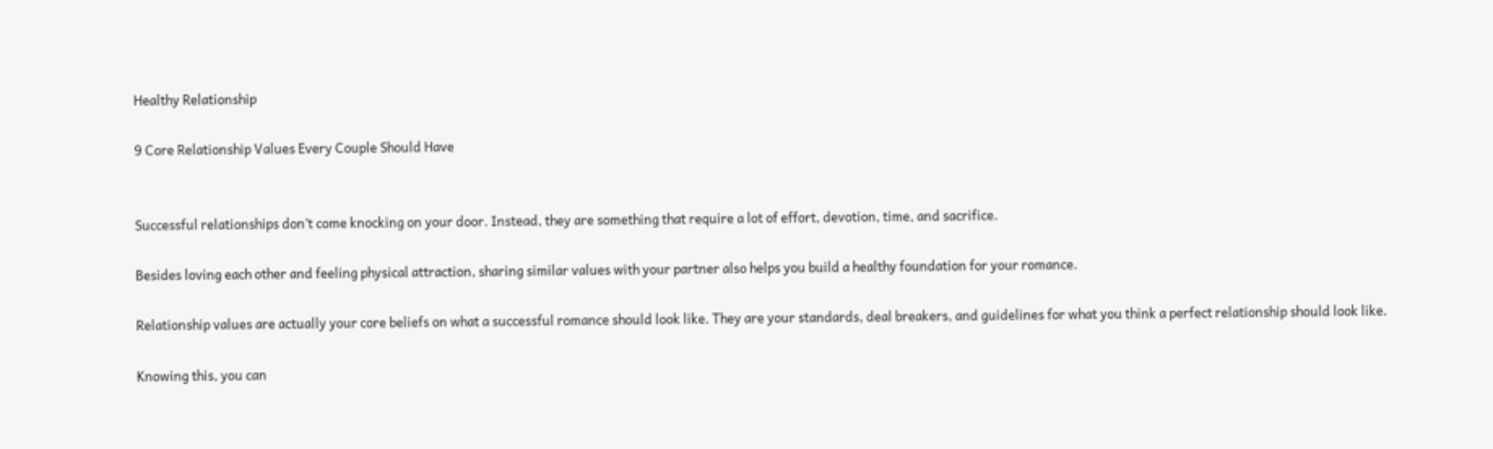Healthy Relationship

9 Core Relationship Values Every Couple Should Have


Successful relationships don’t come knocking on your door. Instead, they are something that require a lot of effort, devotion, time, and sacrifice.

Besides loving each other and feeling physical attraction, sharing similar values with your partner also helps you build a healthy foundation for your romance.

Relationship values are actually your core beliefs on what a successful romance should look like. They are your standards, deal breakers, and guidelines for what you think a perfect relationship should look like.

Knowing this, you can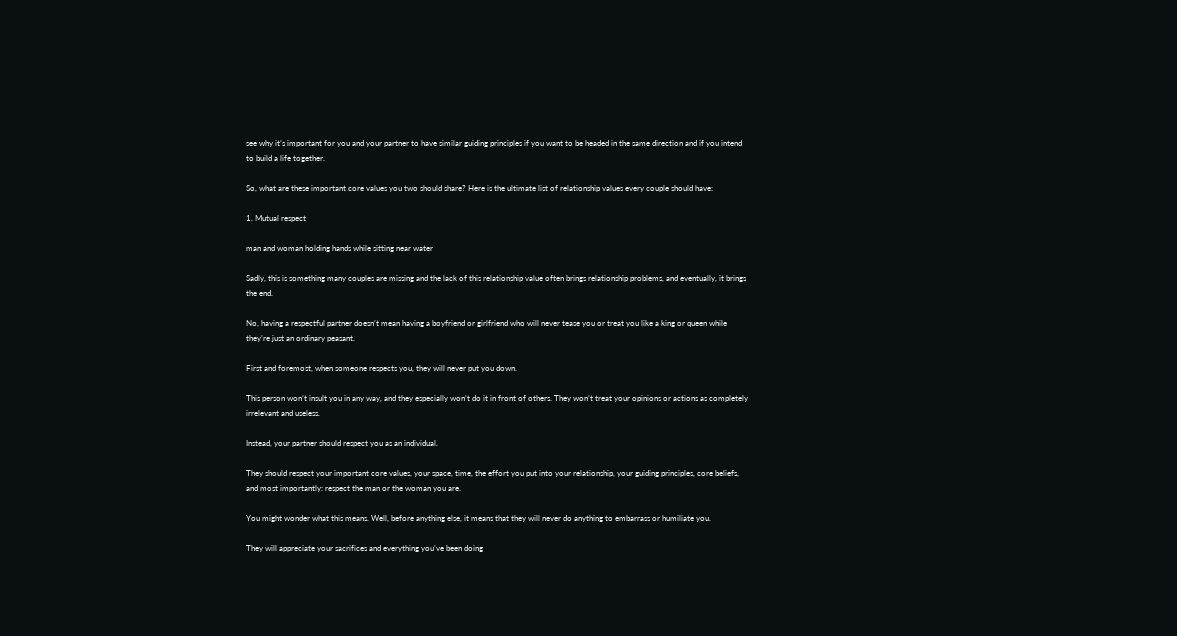see why it’s important for you and your partner to have similar guiding principles if you want to be headed in the same direction and if you intend to build a life together.

So, what are these important core values you two should share? Here is the ultimate list of relationship values every couple should have:

1. Mutual respect

man and woman holding hands while sitting near water

Sadly, this is something many couples are missing and the lack of this relationship value often brings relationship problems, and eventually, it brings the end.

No, having a respectful partner doesn’t mean having a boyfriend or girlfriend who will never tease you or treat you like a king or queen while they’re just an ordinary peasant.

First and foremost, when someone respects you, they will never put you down.

This person won’t insult you in any way, and they especially won’t do it in front of others. They won’t treat your opinions or actions as completely irrelevant and useless.

Instead, your partner should respect you as an individual.

They should respect your important core values, your space, time, the effort you put into your relationship, your guiding principles, core beliefs, and most importantly: respect the man or the woman you are.

You might wonder what this means. Well, before anything else, it means that they will never do anything to embarrass or humiliate you.

They will appreciate your sacrifices and everything you’ve been doing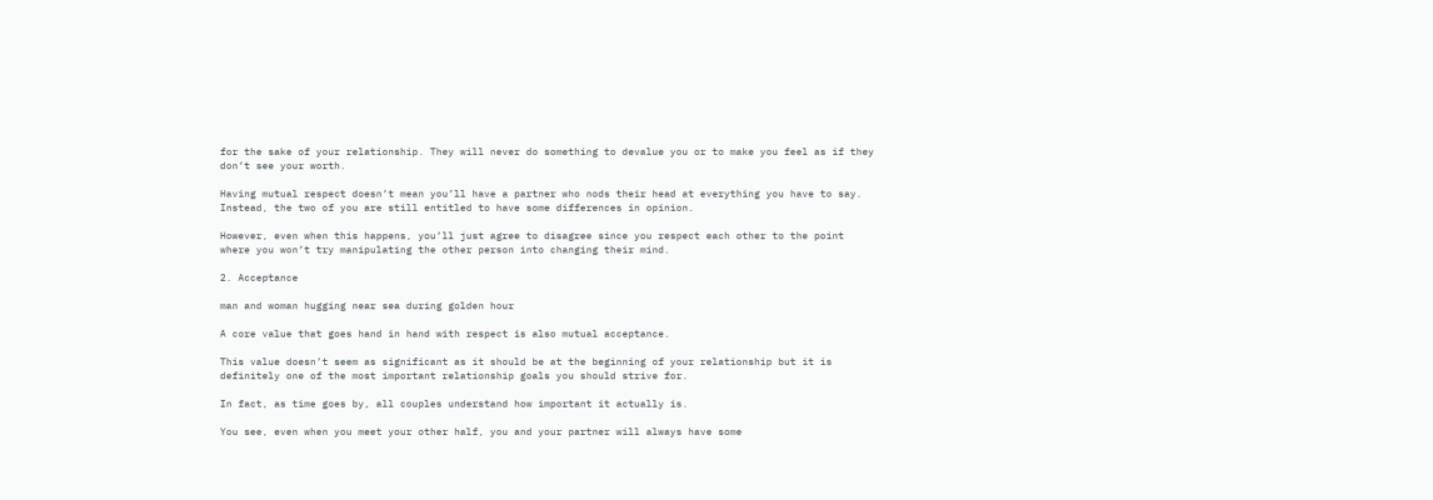for the sake of your relationship. They will never do something to devalue you or to make you feel as if they don’t see your worth.

Having mutual respect doesn’t mean you’ll have a partner who nods their head at everything you have to say. Instead, the two of you are still entitled to have some differences in opinion.

However, even when this happens, you’ll just agree to disagree since you respect each other to the point where you won’t try manipulating the other person into changing their mind.

2. Acceptance

man and woman hugging near sea during golden hour

A core value that goes hand in hand with respect is also mutual acceptance.

This value doesn’t seem as significant as it should be at the beginning of your relationship but it is definitely one of the most important relationship goals you should strive for.

In fact, as time goes by, all couples understand how important it actually is.

You see, even when you meet your other half, you and your partner will always have some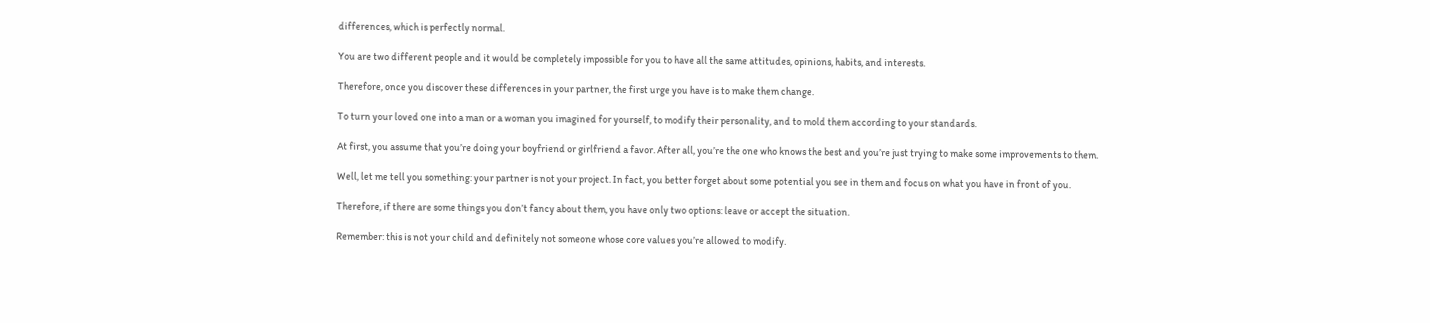differences, which is perfectly normal.

You are two different people and it would be completely impossible for you to have all the same attitudes, opinions, habits, and interests.

Therefore, once you discover these differences in your partner, the first urge you have is to make them change.

To turn your loved one into a man or a woman you imagined for yourself, to modify their personality, and to mold them according to your standards.

At first, you assume that you’re doing your boyfriend or girlfriend a favor. After all, you’re the one who knows the best and you’re just trying to make some improvements to them.

Well, let me tell you something: your partner is not your project. In fact, you better forget about some potential you see in them and focus on what you have in front of you.

Therefore, if there are some things you don’t fancy about them, you have only two options: leave or accept the situation.

Remember: this is not your child and definitely not someone whose core values you’re allowed to modify.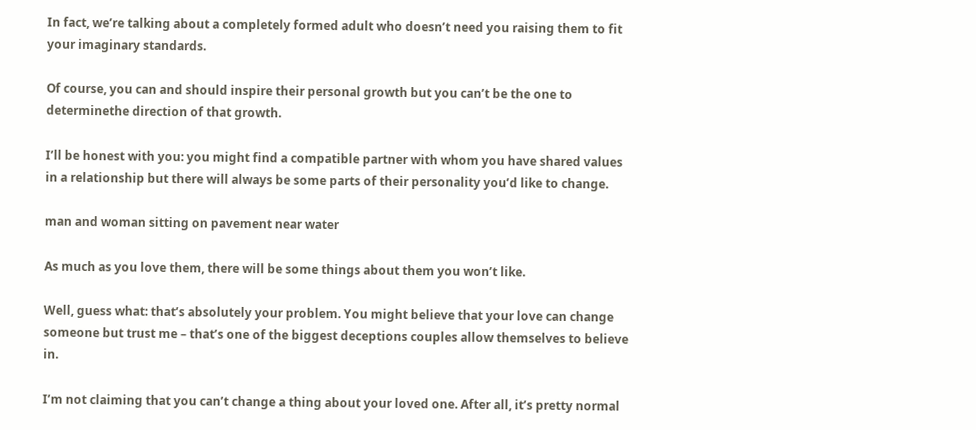In fact, we’re talking about a completely formed adult who doesn’t need you raising them to fit your imaginary standards.

Of course, you can and should inspire their personal growth but you can’t be the one to determinethe direction of that growth.

I’ll be honest with you: you might find a compatible partner with whom you have shared values in a relationship but there will always be some parts of their personality you’d like to change.

man and woman sitting on pavement near water

As much as you love them, there will be some things about them you won’t like.

Well, guess what: that’s absolutely your problem. You might believe that your love can change someone but trust me – that’s one of the biggest deceptions couples allow themselves to believe in.

I’m not claiming that you can’t change a thing about your loved one. After all, it’s pretty normal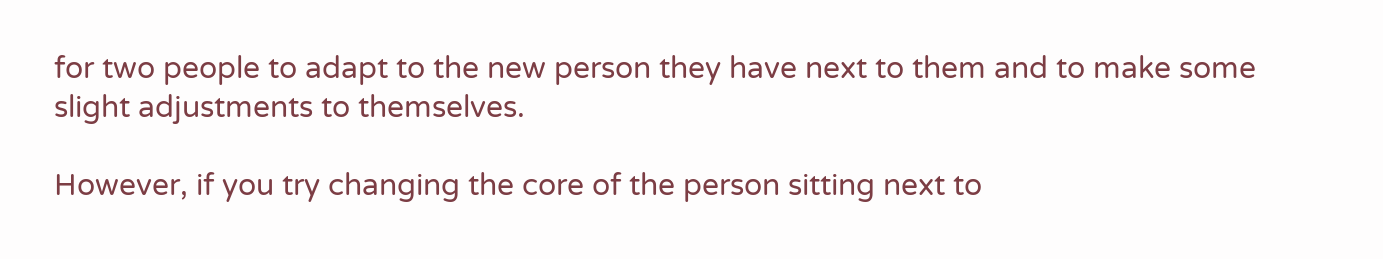for two people to adapt to the new person they have next to them and to make some slight adjustments to themselves.

However, if you try changing the core of the person sitting next to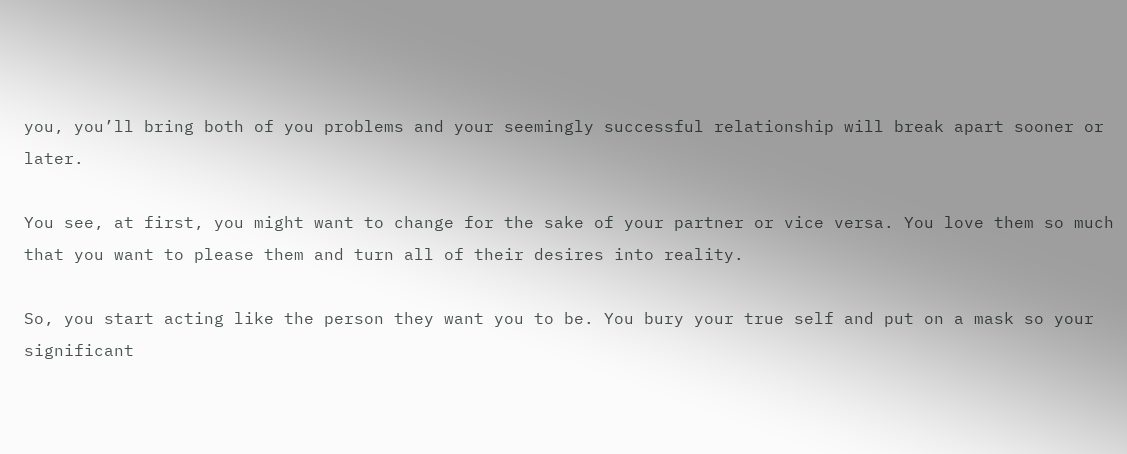you, you’ll bring both of you problems and your seemingly successful relationship will break apart sooner or later.

You see, at first, you might want to change for the sake of your partner or vice versa. You love them so much that you want to please them and turn all of their desires into reality.

So, you start acting like the person they want you to be. You bury your true self and put on a mask so your significant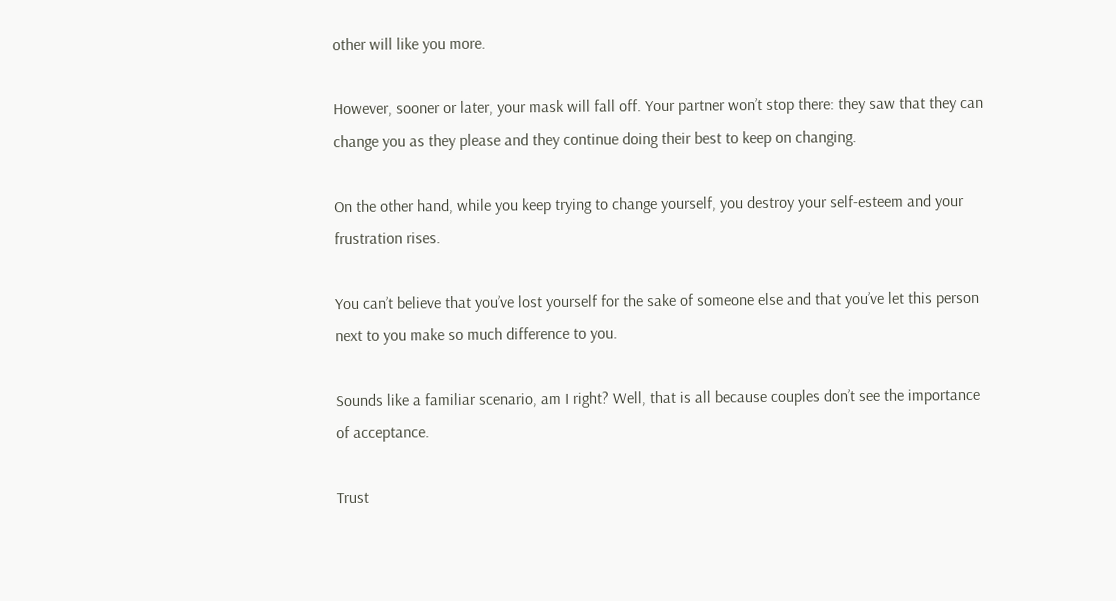other will like you more.

However, sooner or later, your mask will fall off. Your partner won’t stop there: they saw that they can change you as they please and they continue doing their best to keep on changing.

On the other hand, while you keep trying to change yourself, you destroy your self-esteem and your frustration rises.

You can’t believe that you’ve lost yourself for the sake of someone else and that you’ve let this person next to you make so much difference to you.

Sounds like a familiar scenario, am I right? Well, that is all because couples don’t see the importance of acceptance.

Trust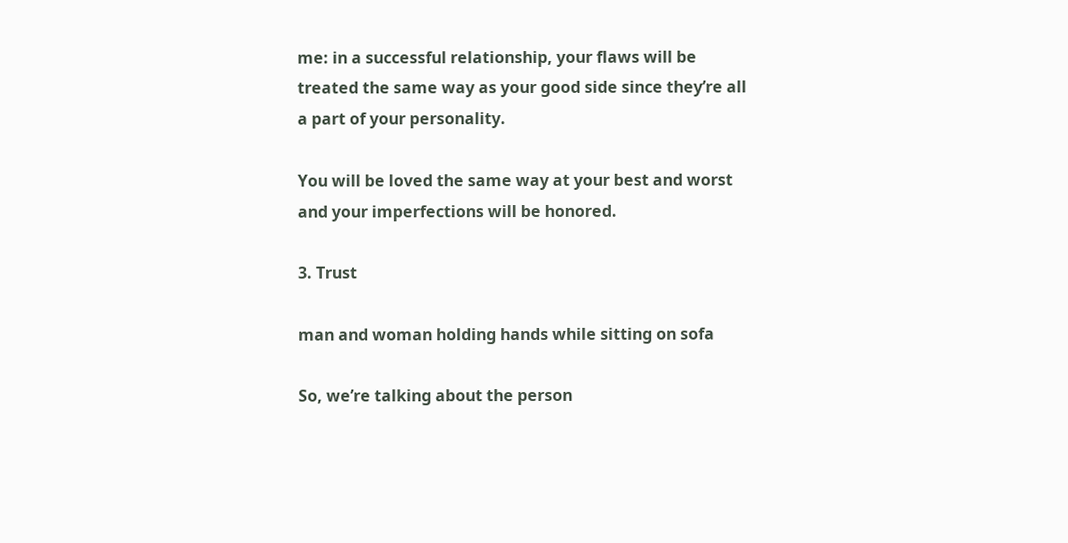me: in a successful relationship, your flaws will be treated the same way as your good side since they’re all a part of your personality.

You will be loved the same way at your best and worst and your imperfections will be honored.

3. Trust

man and woman holding hands while sitting on sofa

So, we’re talking about the person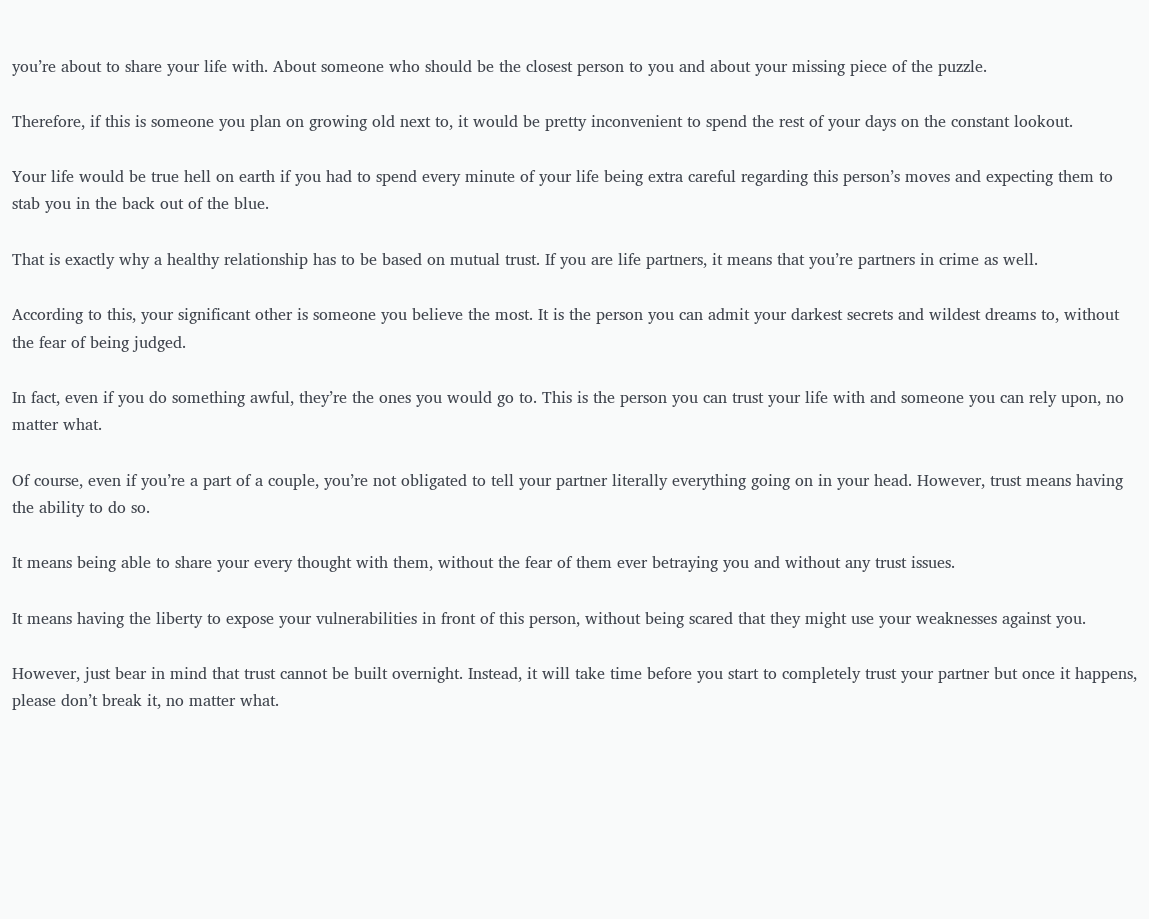you’re about to share your life with. About someone who should be the closest person to you and about your missing piece of the puzzle.

Therefore, if this is someone you plan on growing old next to, it would be pretty inconvenient to spend the rest of your days on the constant lookout.

Your life would be true hell on earth if you had to spend every minute of your life being extra careful regarding this person’s moves and expecting them to stab you in the back out of the blue.

That is exactly why a healthy relationship has to be based on mutual trust. If you are life partners, it means that you’re partners in crime as well.

According to this, your significant other is someone you believe the most. It is the person you can admit your darkest secrets and wildest dreams to, without the fear of being judged.

In fact, even if you do something awful, they’re the ones you would go to. This is the person you can trust your life with and someone you can rely upon, no matter what.

Of course, even if you’re a part of a couple, you’re not obligated to tell your partner literally everything going on in your head. However, trust means having the ability to do so.

It means being able to share your every thought with them, without the fear of them ever betraying you and without any trust issues.

It means having the liberty to expose your vulnerabilities in front of this person, without being scared that they might use your weaknesses against you.

However, just bear in mind that trust cannot be built overnight. Instead, it will take time before you start to completely trust your partner but once it happens, please don’t break it, no matter what.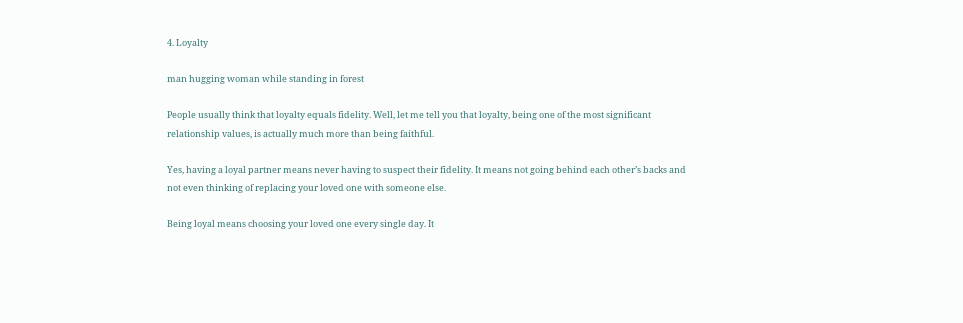4. Loyalty

man hugging woman while standing in forest

People usually think that loyalty equals fidelity. Well, let me tell you that loyalty, being one of the most significant relationship values, is actually much more than being faithful.

Yes, having a loyal partner means never having to suspect their fidelity. It means not going behind each other’s backs and not even thinking of replacing your loved one with someone else.

Being loyal means choosing your loved one every single day. It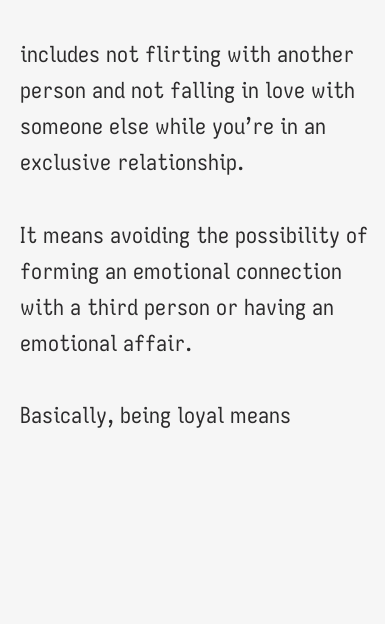includes not flirting with another person and not falling in love with someone else while you’re in an exclusive relationship.

It means avoiding the possibility of forming an emotional connection with a third person or having an emotional affair.

Basically, being loyal means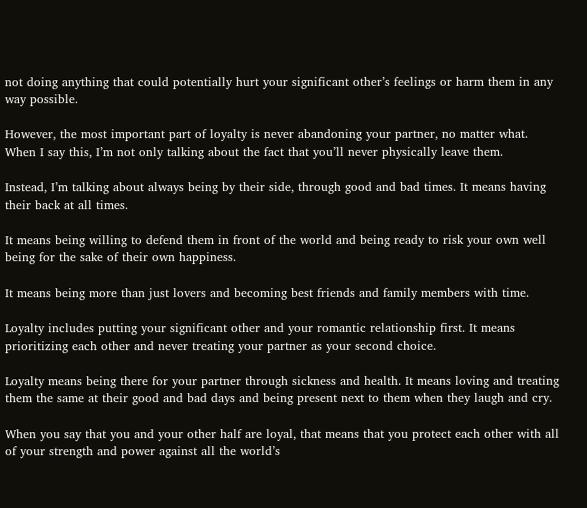not doing anything that could potentially hurt your significant other’s feelings or harm them in any way possible.

However, the most important part of loyalty is never abandoning your partner, no matter what. When I say this, I’m not only talking about the fact that you’ll never physically leave them.

Instead, I’m talking about always being by their side, through good and bad times. It means having their back at all times.

It means being willing to defend them in front of the world and being ready to risk your own well being for the sake of their own happiness.

It means being more than just lovers and becoming best friends and family members with time.

Loyalty includes putting your significant other and your romantic relationship first. It means prioritizing each other and never treating your partner as your second choice.

Loyalty means being there for your partner through sickness and health. It means loving and treating them the same at their good and bad days and being present next to them when they laugh and cry.

When you say that you and your other half are loyal, that means that you protect each other with all of your strength and power against all the world’s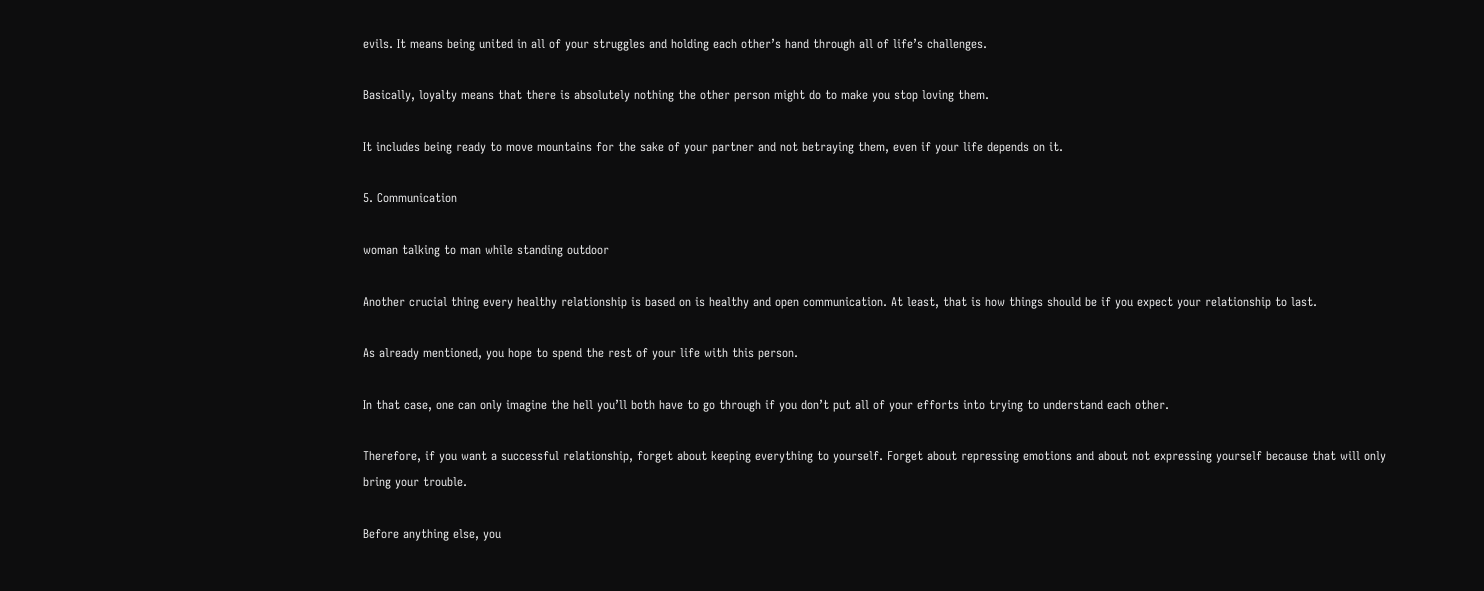evils. It means being united in all of your struggles and holding each other’s hand through all of life’s challenges.

Basically, loyalty means that there is absolutely nothing the other person might do to make you stop loving them.

It includes being ready to move mountains for the sake of your partner and not betraying them, even if your life depends on it.

5. Communication

woman talking to man while standing outdoor

Another crucial thing every healthy relationship is based on is healthy and open communication. At least, that is how things should be if you expect your relationship to last.

As already mentioned, you hope to spend the rest of your life with this person.

In that case, one can only imagine the hell you’ll both have to go through if you don’t put all of your efforts into trying to understand each other.

Therefore, if you want a successful relationship, forget about keeping everything to yourself. Forget about repressing emotions and about not expressing yourself because that will only bring your trouble.

Before anything else, you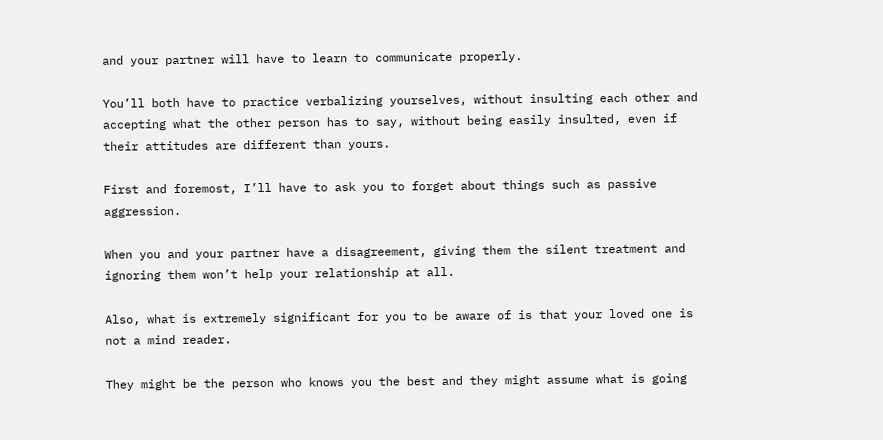and your partner will have to learn to communicate properly.

You’ll both have to practice verbalizing yourselves, without insulting each other and accepting what the other person has to say, without being easily insulted, even if their attitudes are different than yours.

First and foremost, I’ll have to ask you to forget about things such as passive aggression.

When you and your partner have a disagreement, giving them the silent treatment and ignoring them won’t help your relationship at all.

Also, what is extremely significant for you to be aware of is that your loved one is not a mind reader.

They might be the person who knows you the best and they might assume what is going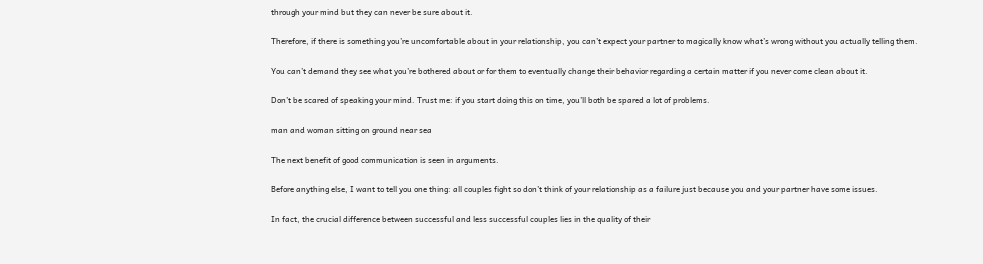through your mind but they can never be sure about it.

Therefore, if there is something you’re uncomfortable about in your relationship, you can’t expect your partner to magically know what’s wrong without you actually telling them.

You can’t demand they see what you’re bothered about or for them to eventually change their behavior regarding a certain matter if you never come clean about it.

Don’t be scared of speaking your mind. Trust me: if you start doing this on time, you’ll both be spared a lot of problems.

man and woman sitting on ground near sea

The next benefit of good communication is seen in arguments.

Before anything else, I want to tell you one thing: all couples fight so don’t think of your relationship as a failure just because you and your partner have some issues.

In fact, the crucial difference between successful and less successful couples lies in the quality of their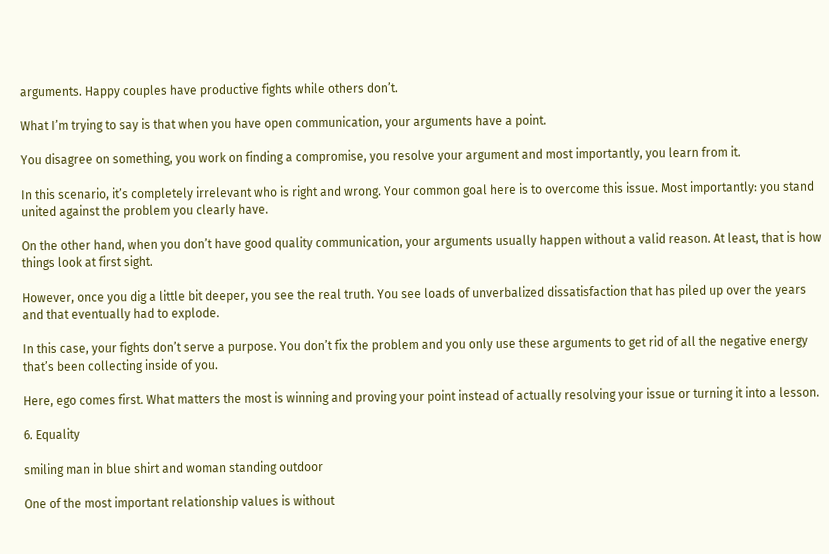arguments. Happy couples have productive fights while others don’t.

What I’m trying to say is that when you have open communication, your arguments have a point.

You disagree on something, you work on finding a compromise, you resolve your argument and most importantly, you learn from it.

In this scenario, it’s completely irrelevant who is right and wrong. Your common goal here is to overcome this issue. Most importantly: you stand united against the problem you clearly have.

On the other hand, when you don’t have good quality communication, your arguments usually happen without a valid reason. At least, that is how things look at first sight.

However, once you dig a little bit deeper, you see the real truth. You see loads of unverbalized dissatisfaction that has piled up over the years and that eventually had to explode.

In this case, your fights don’t serve a purpose. You don’t fix the problem and you only use these arguments to get rid of all the negative energy that’s been collecting inside of you.

Here, ego comes first. What matters the most is winning and proving your point instead of actually resolving your issue or turning it into a lesson.

6. Equality

smiling man in blue shirt and woman standing outdoor

One of the most important relationship values is without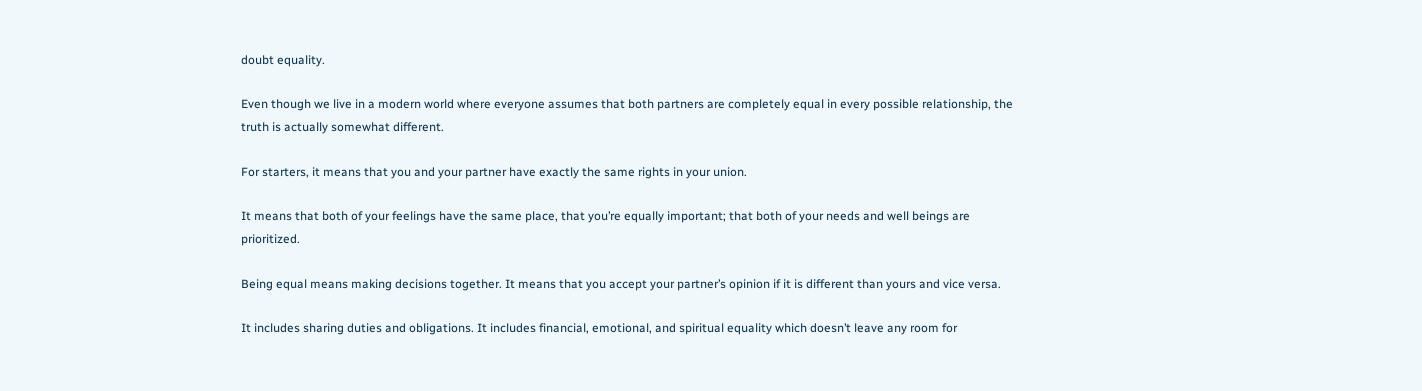doubt equality.

Even though we live in a modern world where everyone assumes that both partners are completely equal in every possible relationship, the truth is actually somewhat different.

For starters, it means that you and your partner have exactly the same rights in your union.

It means that both of your feelings have the same place, that you’re equally important; that both of your needs and well beings are prioritized.

Being equal means making decisions together. It means that you accept your partner’s opinion if it is different than yours and vice versa.

It includes sharing duties and obligations. It includes financial, emotional, and spiritual equality which doesn’t leave any room for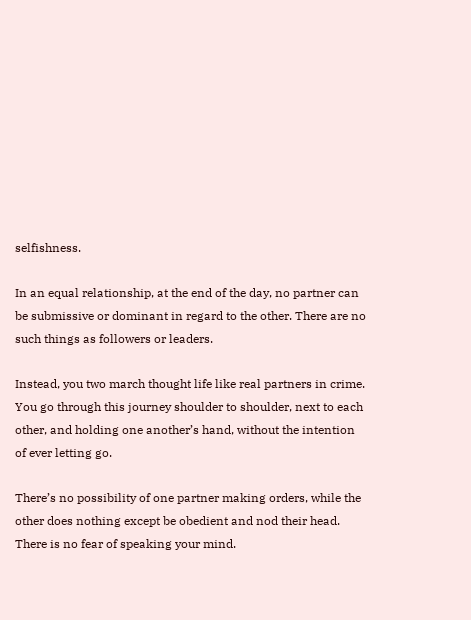selfishness.

In an equal relationship, at the end of the day, no partner can be submissive or dominant in regard to the other. There are no such things as followers or leaders.

Instead, you two march thought life like real partners in crime. You go through this journey shoulder to shoulder, next to each other, and holding one another’s hand, without the intention of ever letting go.

There’s no possibility of one partner making orders, while the other does nothing except be obedient and nod their head. There is no fear of speaking your mind.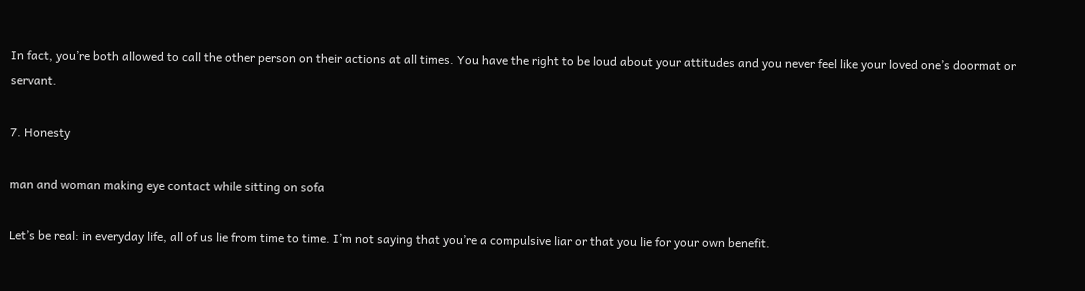In fact, you’re both allowed to call the other person on their actions at all times. You have the right to be loud about your attitudes and you never feel like your loved one’s doormat or servant.

7. Honesty

man and woman making eye contact while sitting on sofa

Let’s be real: in everyday life, all of us lie from time to time. I’m not saying that you’re a compulsive liar or that you lie for your own benefit.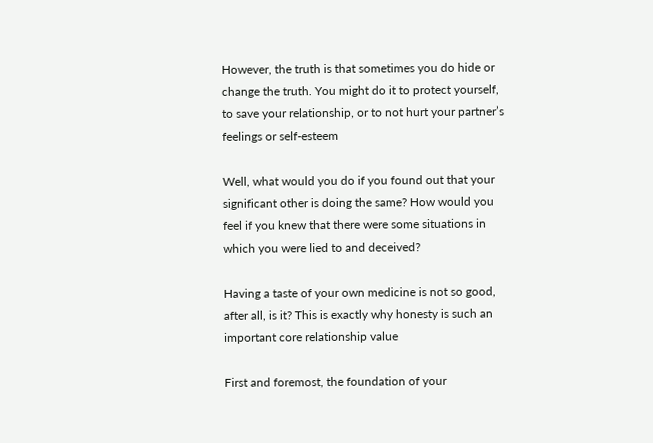However, the truth is that sometimes you do hide or change the truth. You might do it to protect yourself, to save your relationship, or to not hurt your partner’s feelings or self-esteem

Well, what would you do if you found out that your significant other is doing the same? How would you feel if you knew that there were some situations in which you were lied to and deceived?

Having a taste of your own medicine is not so good, after all, is it? This is exactly why honesty is such an important core relationship value

First and foremost, the foundation of your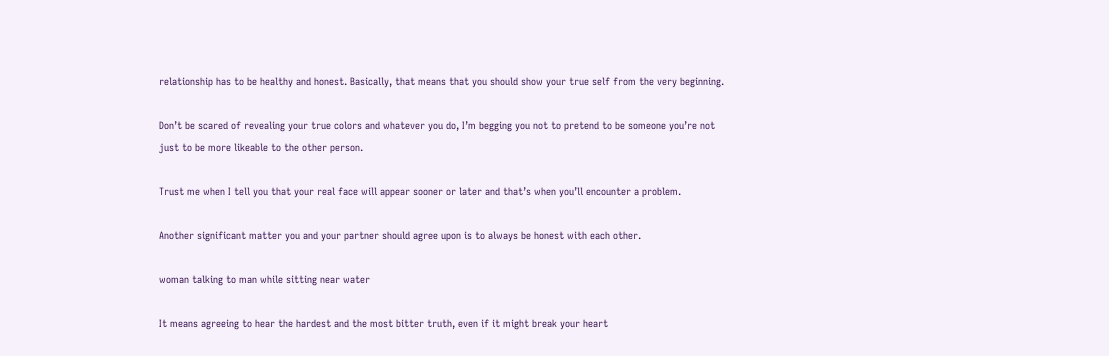relationship has to be healthy and honest. Basically, that means that you should show your true self from the very beginning.

Don’t be scared of revealing your true colors and whatever you do, I’m begging you not to pretend to be someone you’re not just to be more likeable to the other person.

Trust me when I tell you that your real face will appear sooner or later and that’s when you’ll encounter a problem.

Another significant matter you and your partner should agree upon is to always be honest with each other.

woman talking to man while sitting near water

It means agreeing to hear the hardest and the most bitter truth, even if it might break your heart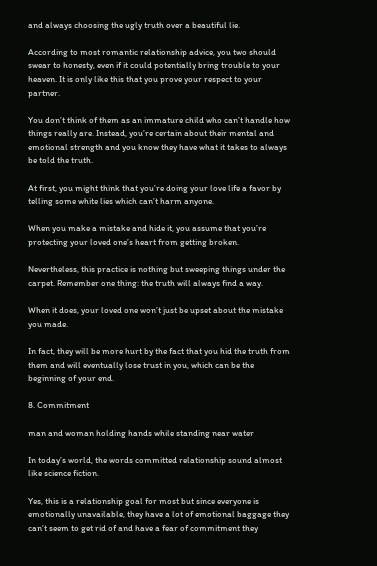and always choosing the ugly truth over a beautiful lie.

According to most romantic relationship advice, you two should swear to honesty, even if it could potentially bring trouble to your heaven. It is only like this that you prove your respect to your partner.

You don’t think of them as an immature child who can’t handle how things really are. Instead, you’re certain about their mental and emotional strength and you know they have what it takes to always be told the truth.

At first, you might think that you’re doing your love life a favor by telling some white lies which can’t harm anyone.

When you make a mistake and hide it, you assume that you’re protecting your loved one’s heart from getting broken.

Nevertheless, this practice is nothing but sweeping things under the carpet. Remember one thing: the truth will always find a way.

When it does, your loved one won’t just be upset about the mistake you made.

In fact, they will be more hurt by the fact that you hid the truth from them and will eventually lose trust in you, which can be the beginning of your end.

8. Commitment

man and woman holding hands while standing near water

In today’s world, the words committed relationship sound almost like science fiction.

Yes, this is a relationship goal for most but since everyone is emotionally unavailable, they have a lot of emotional baggage they can’t seem to get rid of and have a fear of commitment they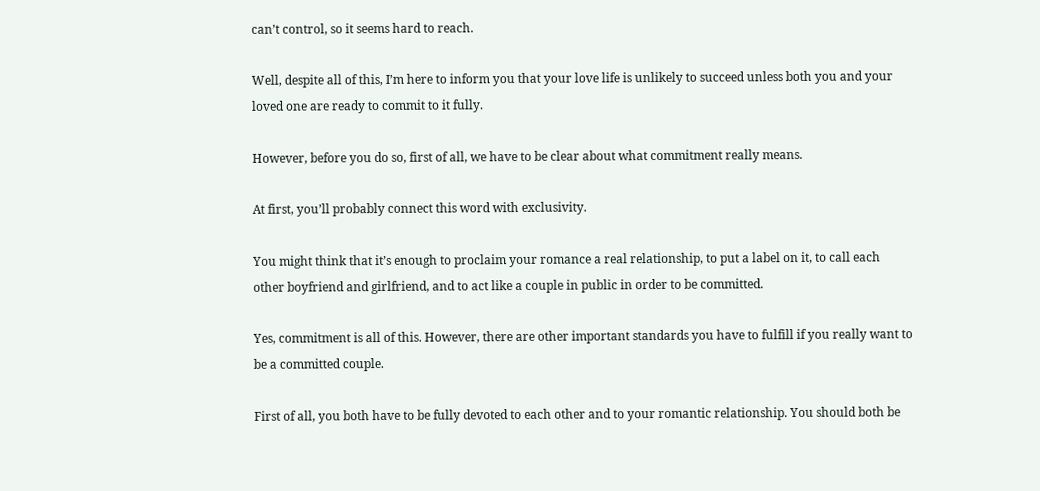can’t control, so it seems hard to reach.

Well, despite all of this, I’m here to inform you that your love life is unlikely to succeed unless both you and your loved one are ready to commit to it fully.

However, before you do so, first of all, we have to be clear about what commitment really means.

At first, you’ll probably connect this word with exclusivity.

You might think that it’s enough to proclaim your romance a real relationship, to put a label on it, to call each other boyfriend and girlfriend, and to act like a couple in public in order to be committed.

Yes, commitment is all of this. However, there are other important standards you have to fulfill if you really want to be a committed couple.

First of all, you both have to be fully devoted to each other and to your romantic relationship. You should both be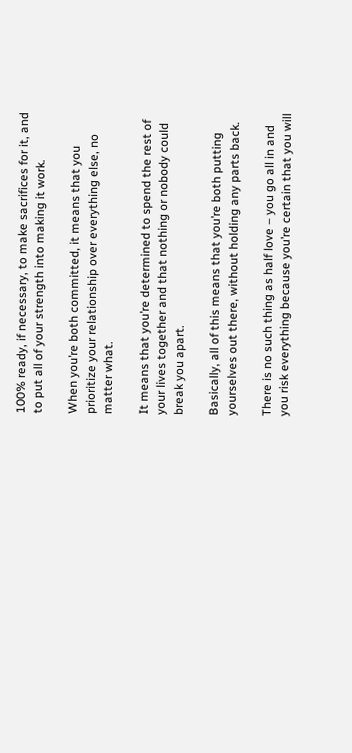100% ready, if necessary, to make sacrifices for it, and to put all of your strength into making it work.

When you’re both committed, it means that you prioritize your relationship over everything else, no matter what.

It means that you’re determined to spend the rest of your lives together and that nothing or nobody could break you apart.

Basically, all of this means that you’re both putting yourselves out there, without holding any parts back.

There is no such thing as half love – you go all in and you risk everything because you’re certain that you will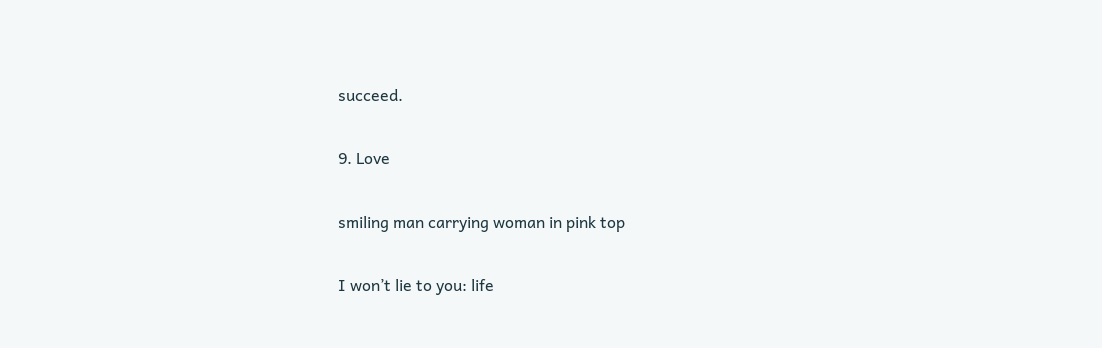succeed.

9. Love

smiling man carrying woman in pink top

I won’t lie to you: life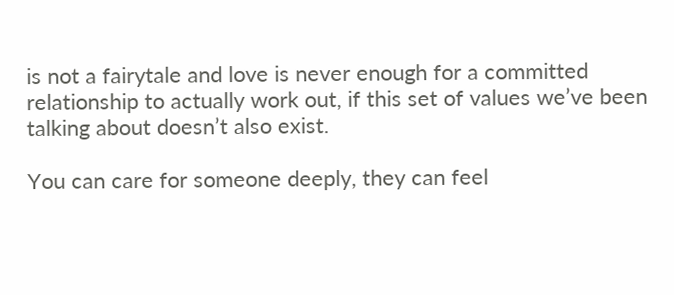is not a fairytale and love is never enough for a committed relationship to actually work out, if this set of values we’ve been talking about doesn’t also exist.

You can care for someone deeply, they can feel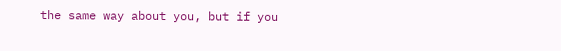the same way about you, but if you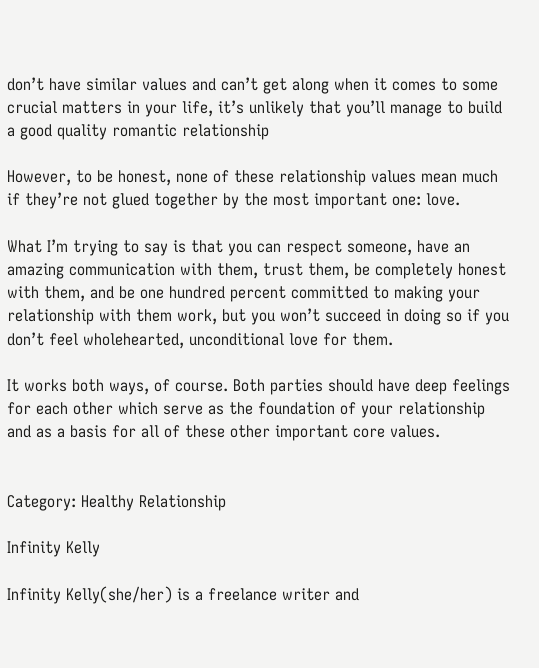don’t have similar values and can’t get along when it comes to some crucial matters in your life, it’s unlikely that you’ll manage to build a good quality romantic relationship

However, to be honest, none of these relationship values mean much if they’re not glued together by the most important one: love.

What I’m trying to say is that you can respect someone, have an amazing communication with them, trust them, be completely honest with them, and be one hundred percent committed to making your relationship with them work, but you won’t succeed in doing so if you don’t feel wholehearted, unconditional love for them.

It works both ways, of course. Both parties should have deep feelings for each other which serve as the foundation of your relationship and as a basis for all of these other important core values.


Category: Healthy Relationship

Infinity Kelly

Infinity Kelly(she/her) is a freelance writer and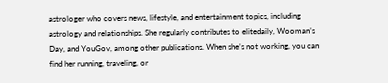astrologer who covers news, lifestyle, and entertainment topics, including astrology and relationships. She regularly contributes to elitedaily, Wooman’s Day, and YouGov, among other publications. When she’s not working, you can find her running, traveling, or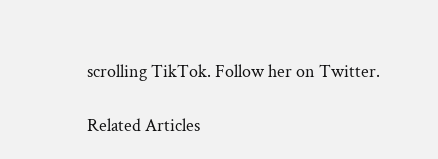scrolling TikTok. Follow her on Twitter.

Related Articles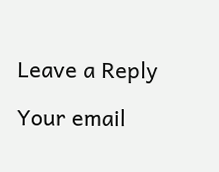Leave a Reply

Your email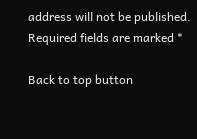address will not be published. Required fields are marked *

Back to top button